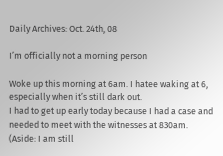Daily Archives: Oct. 24th, 08

I’m officially not a morning person

Woke up this morning at 6am. I hatee waking at 6, especially when it’s still dark out.
I had to get up early today because I had a case and needed to meet with the witnesses at 830am. (Aside: I am still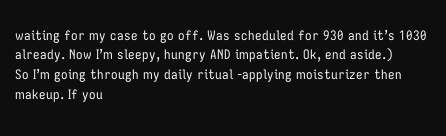waiting for my case to go off. Was scheduled for 930 and it’s 1030 already. Now I’m sleepy, hungry AND impatient. Ok, end aside.)
So I’m going through my daily ritual -applying moisturizer then makeup. If you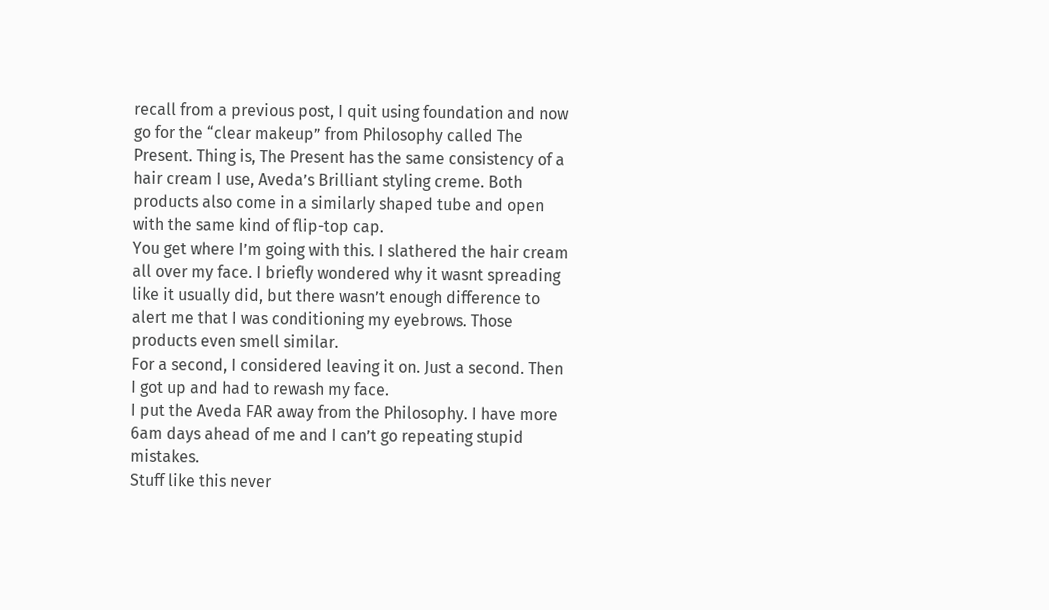recall from a previous post, I quit using foundation and now go for the “clear makeup” from Philosophy called The Present. Thing is, The Present has the same consistency of a hair cream I use, Aveda’s Brilliant styling creme. Both products also come in a similarly shaped tube and open with the same kind of flip-top cap.
You get where I’m going with this. I slathered the hair cream all over my face. I briefly wondered why it wasnt spreading like it usually did, but there wasn’t enough difference to alert me that I was conditioning my eyebrows. Those products even smell similar.
For a second, I considered leaving it on. Just a second. Then I got up and had to rewash my face.
I put the Aveda FAR away from the Philosophy. I have more 6am days ahead of me and I can’t go repeating stupid mistakes.
Stuff like this never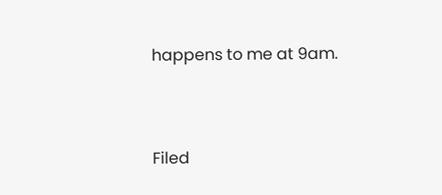happens to me at 9am.


Filed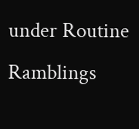under Routine Ramblings